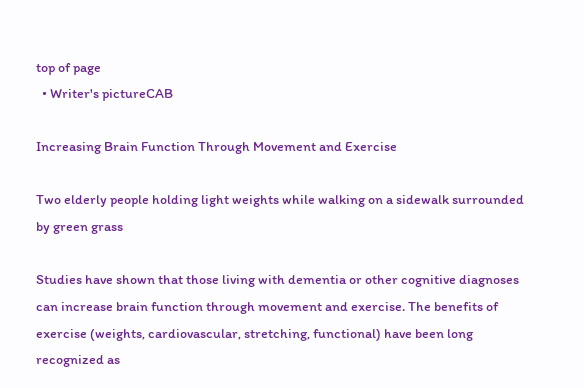top of page
  • Writer's pictureCAB

Increasing Brain Function Through Movement and Exercise

Two elderly people holding light weights while walking on a sidewalk surrounded by green grass

Studies have shown that those living with dementia or other cognitive diagnoses can increase brain function through movement and exercise. The benefits of exercise (weights, cardiovascular, stretching, functional) have been long recognized as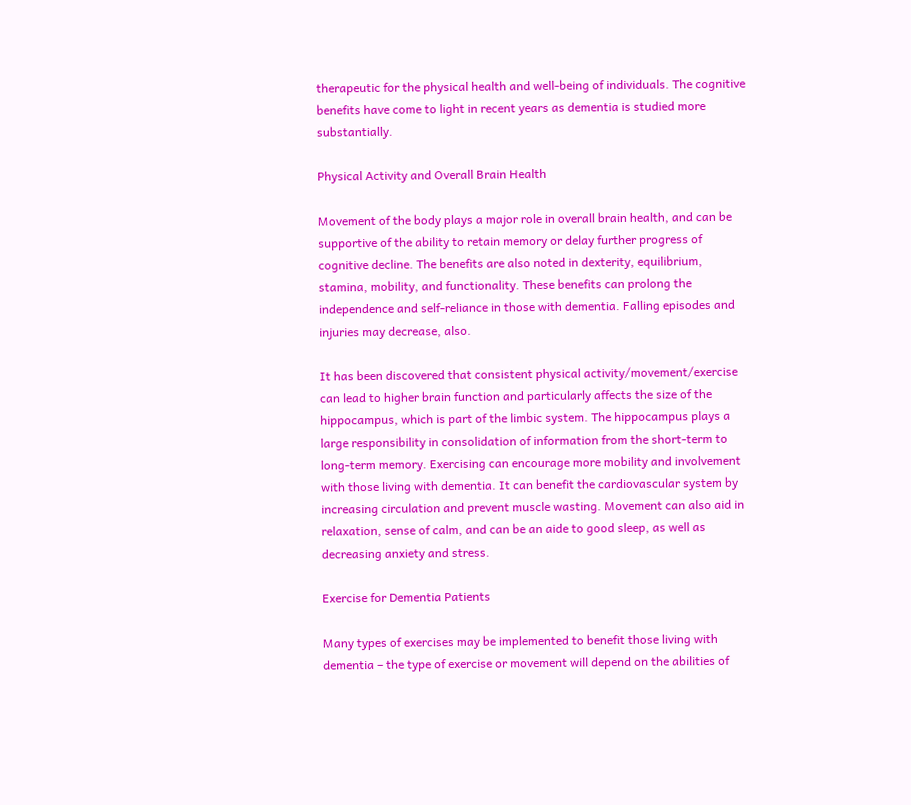therapeutic for the physical health and well-being of individuals. The cognitive benefits have come to light in recent years as dementia is studied more substantially.

Physical Activity and Overall Brain Health

Movement of the body plays a major role in overall brain health, and can be supportive of the ability to retain memory or delay further progress of cognitive decline. The benefits are also noted in dexterity, equilibrium, stamina, mobility, and functionality. These benefits can prolong the independence and self-reliance in those with dementia. Falling episodes and injuries may decrease, also.

It has been discovered that consistent physical activity/movement/exercise can lead to higher brain function and particularly affects the size of the hippocampus, which is part of the limbic system. The hippocampus plays a large responsibility in consolidation of information from the short-term to long-term memory. Exercising can encourage more mobility and involvement with those living with dementia. It can benefit the cardiovascular system by increasing circulation and prevent muscle wasting. Movement can also aid in relaxation, sense of calm, and can be an aide to good sleep, as well as decreasing anxiety and stress.

Exercise for Dementia Patients

Many types of exercises may be implemented to benefit those living with dementia – the type of exercise or movement will depend on the abilities of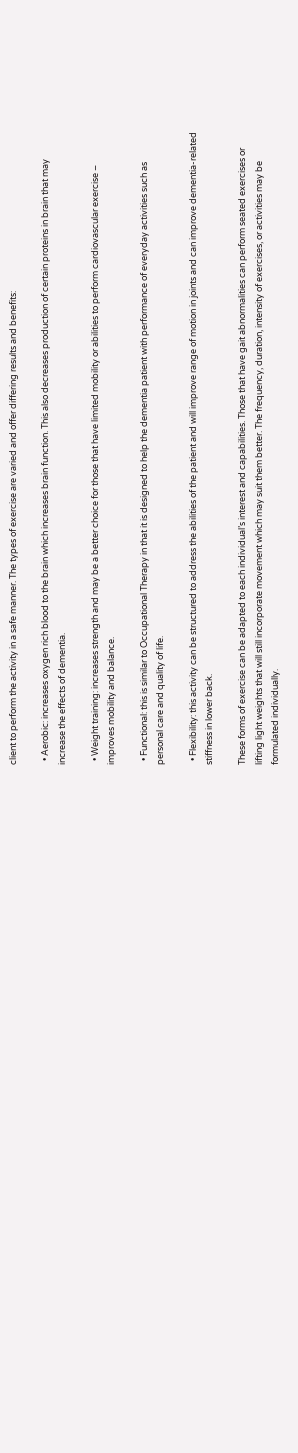client to perform the activity in a safe manner. The types of exercise are varied and offer differing results and benefits:

  • Aerobic: increases oxygen rich blood to the brain which increases brain function. This also decreases production of certain proteins in brain that may increase the effects of dementia.

  • Weight training: increases strength and may be a better choice for those that have limited mobility or abilities to perform cardiovascular exercise – improves mobility and balance.

  • Functional: this is similar to Occupational Therapy in that it is designed to help the dementia patient with performance of everyday activities such as personal care and quality of life.

  • Flexibility: this activity can be structured to address the abilities of the patient and will improve range of motion in joints and can improve dementia-related stiffness in lower back.

These forms of exercise can be adapted to each individual’s interest and capabilities. Those that have gait abnormalities can perform seated exercises or lifting light weights that will still incorporate movement which may suit them better. The frequency, duration, intensity of exercises, or activities may be formulated individually.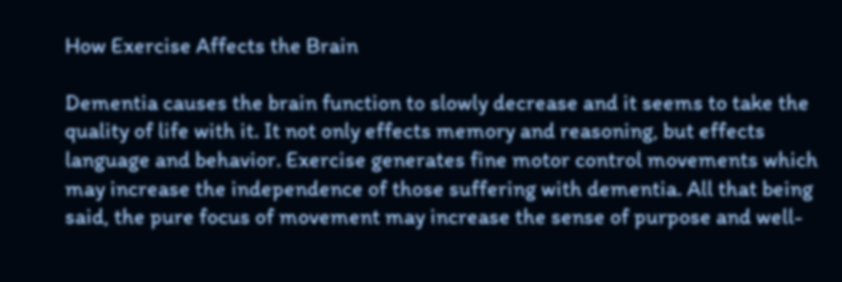How Exercise Affects the Brain

Dementia causes the brain function to slowly decrease and it seems to take the quality of life with it. It not only effects memory and reasoning, but effects language and behavior. Exercise generates fine motor control movements which may increase the independence of those suffering with dementia. All that being said, the pure focus of movement may increase the sense of purpose and well-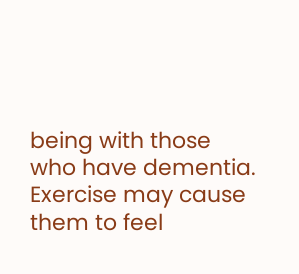being with those who have dementia. Exercise may cause them to feel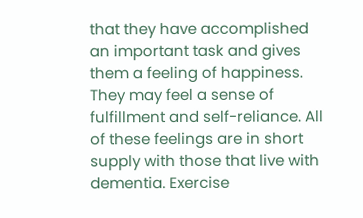that they have accomplished an important task and gives them a feeling of happiness. They may feel a sense of fulfillment and self-reliance. All of these feelings are in short supply with those that live with dementia. Exercise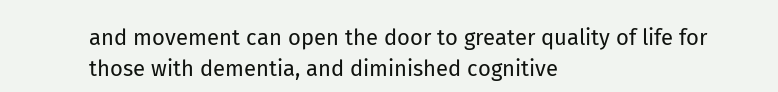and movement can open the door to greater quality of life for those with dementia, and diminished cognitive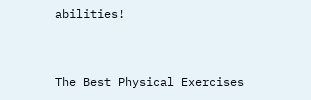abilities!


The Best Physical Exercises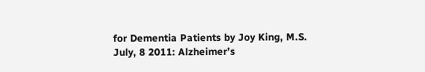for Dementia Patients by Joy King, M.S. July, 8 2011: Alzheimer’s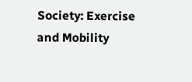Society: Exercise and Mobility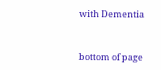with Dementia


bottom of page